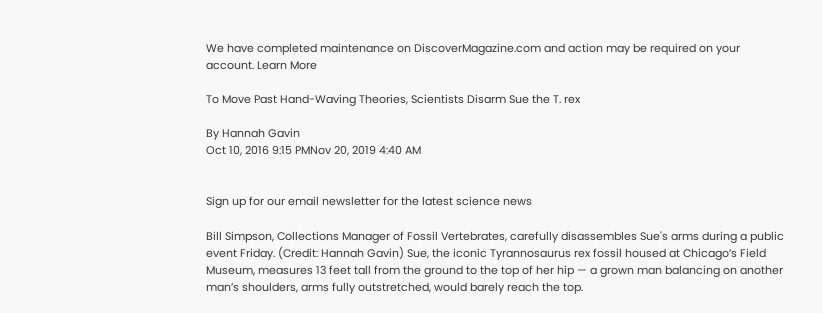We have completed maintenance on DiscoverMagazine.com and action may be required on your account. Learn More

To Move Past Hand-Waving Theories, Scientists Disarm Sue the T. rex

By Hannah Gavin
Oct 10, 2016 9:15 PMNov 20, 2019 4:40 AM


Sign up for our email newsletter for the latest science news

Bill Simpson, Collections Manager of Fossil Vertebrates, carefully disassembles Sue's arms during a public event Friday. (Credit: Hannah Gavin) Sue, the iconic Tyrannosaurus rex fossil housed at Chicago’s Field Museum, measures 13 feet tall from the ground to the top of her hip — a grown man balancing on another man’s shoulders, arms fully outstretched, would barely reach the top.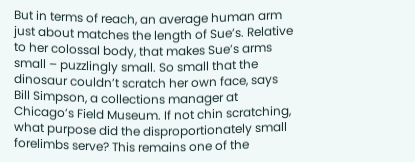But in terms of reach, an average human arm just about matches the length of Sue’s. Relative to her colossal body, that makes Sue’s arms small – puzzlingly small. So small that the dinosaur couldn’t scratch her own face, says Bill Simpson, a collections manager at Chicago’s Field Museum. If not chin scratching, what purpose did the disproportionately small forelimbs serve? This remains one of the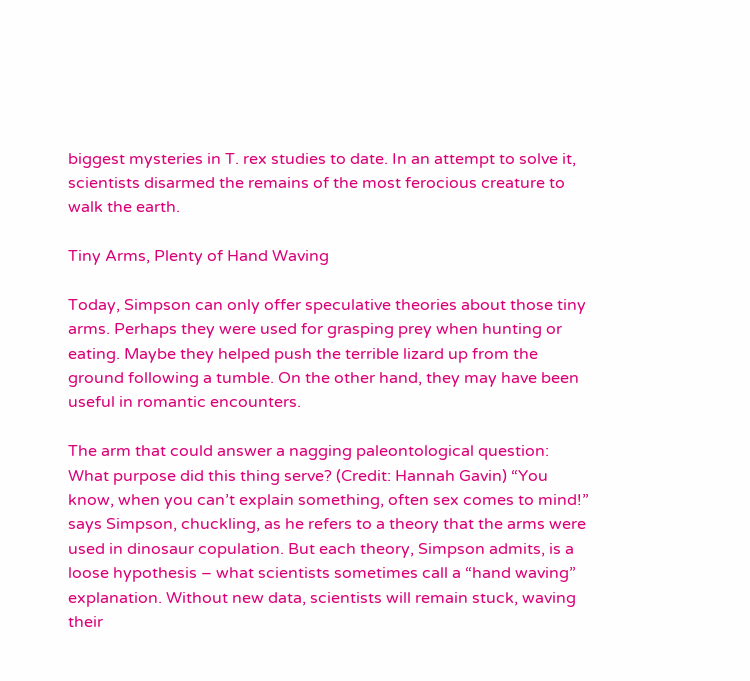biggest mysteries in T. rex studies to date. In an attempt to solve it, scientists disarmed the remains of the most ferocious creature to walk the earth.

Tiny Arms, Plenty of Hand Waving

Today, Simpson can only offer speculative theories about those tiny arms. Perhaps they were used for grasping prey when hunting or eating. Maybe they helped push the terrible lizard up from the ground following a tumble. On the other hand, they may have been useful in romantic encounters.

The arm that could answer a nagging paleontological question: What purpose did this thing serve? (Credit: Hannah Gavin) “You know, when you can’t explain something, often sex comes to mind!” says Simpson, chuckling, as he refers to a theory that the arms were used in dinosaur copulation. But each theory, Simpson admits, is a loose hypothesis – what scientists sometimes call a “hand waving” explanation. Without new data, scientists will remain stuck, waving their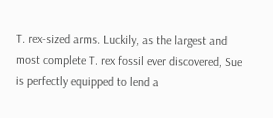T. rex-sized arms. Luckily, as the largest and most complete T. rex fossil ever discovered, Sue is perfectly equipped to lend a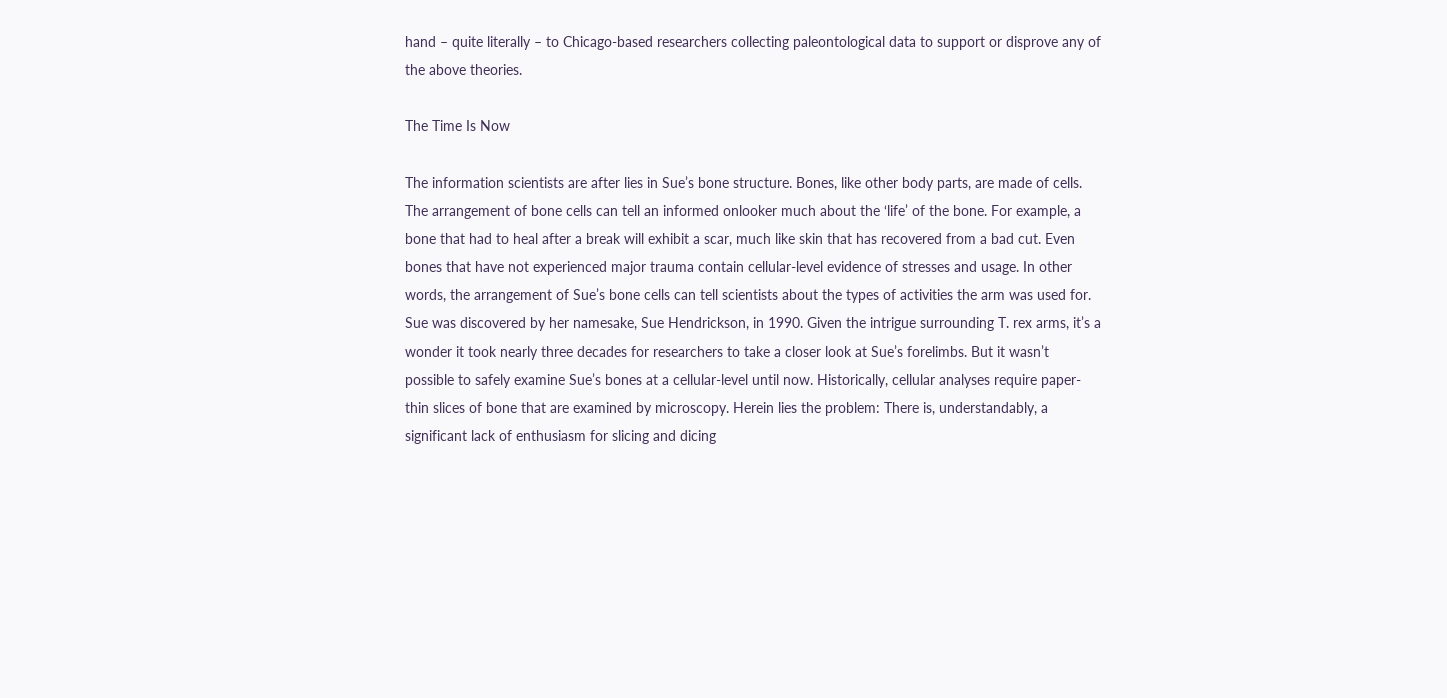hand – quite literally – to Chicago-based researchers collecting paleontological data to support or disprove any of the above theories.

The Time Is Now

The information scientists are after lies in Sue’s bone structure. Bones, like other body parts, are made of cells. The arrangement of bone cells can tell an informed onlooker much about the ‘life’ of the bone. For example, a bone that had to heal after a break will exhibit a scar, much like skin that has recovered from a bad cut. Even bones that have not experienced major trauma contain cellular-level evidence of stresses and usage. In other words, the arrangement of Sue’s bone cells can tell scientists about the types of activities the arm was used for. Sue was discovered by her namesake, Sue Hendrickson, in 1990. Given the intrigue surrounding T. rex arms, it’s a wonder it took nearly three decades for researchers to take a closer look at Sue’s forelimbs. But it wasn’t possible to safely examine Sue’s bones at a cellular-level until now. Historically, cellular analyses require paper-thin slices of bone that are examined by microscopy. Herein lies the problem: There is, understandably, a significant lack of enthusiasm for slicing and dicing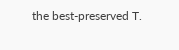the best-preserved T.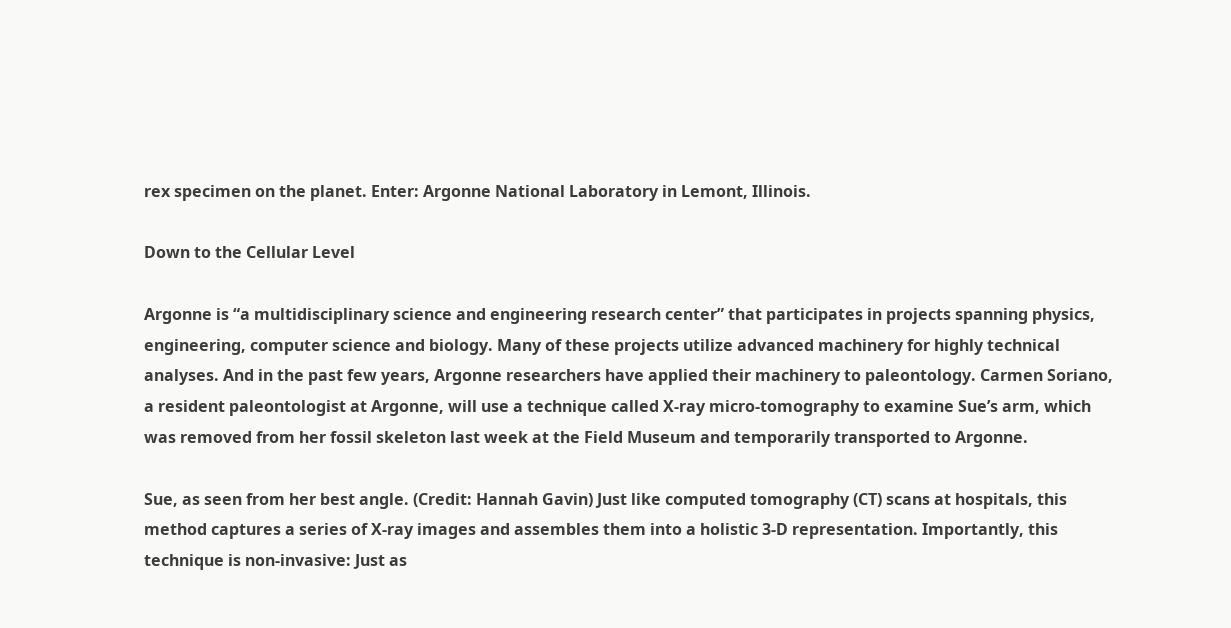rex specimen on the planet. Enter: Argonne National Laboratory in Lemont, Illinois.

Down to the Cellular Level

Argonne is “a multidisciplinary science and engineering research center” that participates in projects spanning physics, engineering, computer science and biology. Many of these projects utilize advanced machinery for highly technical analyses. And in the past few years, Argonne researchers have applied their machinery to paleontology. Carmen Soriano, a resident paleontologist at Argonne, will use a technique called X-ray micro-tomography to examine Sue’s arm, which was removed from her fossil skeleton last week at the Field Museum and temporarily transported to Argonne.

Sue, as seen from her best angle. (Credit: Hannah Gavin) Just like computed tomography (CT) scans at hospitals, this method captures a series of X-ray images and assembles them into a holistic 3-D representation. Importantly, this technique is non-invasive: Just as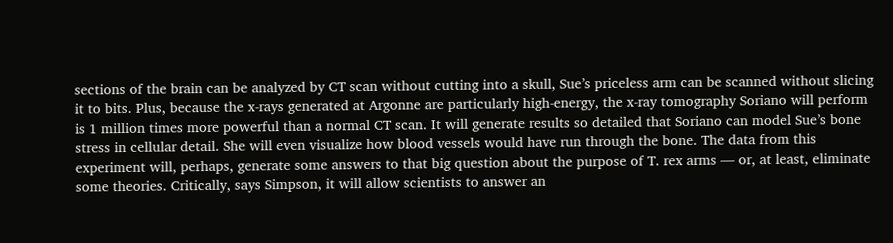sections of the brain can be analyzed by CT scan without cutting into a skull, Sue’s priceless arm can be scanned without slicing it to bits. Plus, because the x-rays generated at Argonne are particularly high-energy, the x-ray tomography Soriano will perform is 1 million times more powerful than a normal CT scan. It will generate results so detailed that Soriano can model Sue’s bone stress in cellular detail. She will even visualize how blood vessels would have run through the bone. The data from this experiment will, perhaps, generate some answers to that big question about the purpose of T. rex arms — or, at least, eliminate some theories. Critically, says Simpson, it will allow scientists to answer an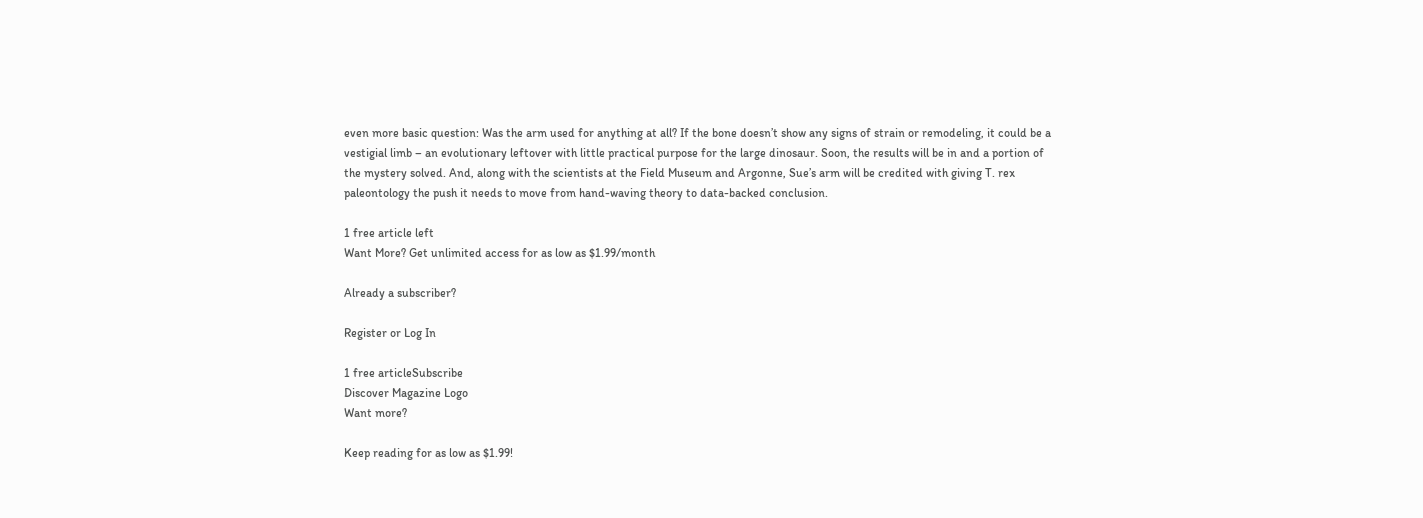even more basic question: Was the arm used for anything at all? If the bone doesn’t show any signs of strain or remodeling, it could be a vestigial limb – an evolutionary leftover with little practical purpose for the large dinosaur. Soon, the results will be in and a portion of the mystery solved. And, along with the scientists at the Field Museum and Argonne, Sue’s arm will be credited with giving T. rex paleontology the push it needs to move from hand-waving theory to data-backed conclusion.

1 free article left
Want More? Get unlimited access for as low as $1.99/month

Already a subscriber?

Register or Log In

1 free articleSubscribe
Discover Magazine Logo
Want more?

Keep reading for as low as $1.99!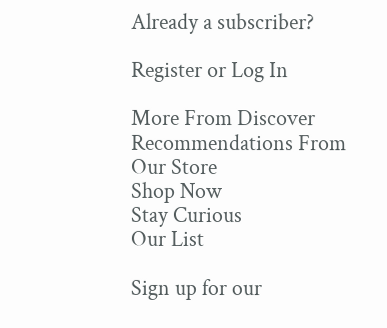Already a subscriber?

Register or Log In

More From Discover
Recommendations From Our Store
Shop Now
Stay Curious
Our List

Sign up for our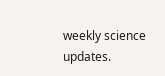weekly science updates.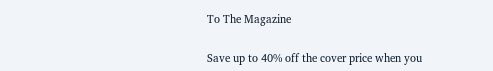To The Magazine

Save up to 40% off the cover price when you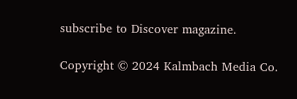subscribe to Discover magazine.

Copyright © 2024 Kalmbach Media Co.